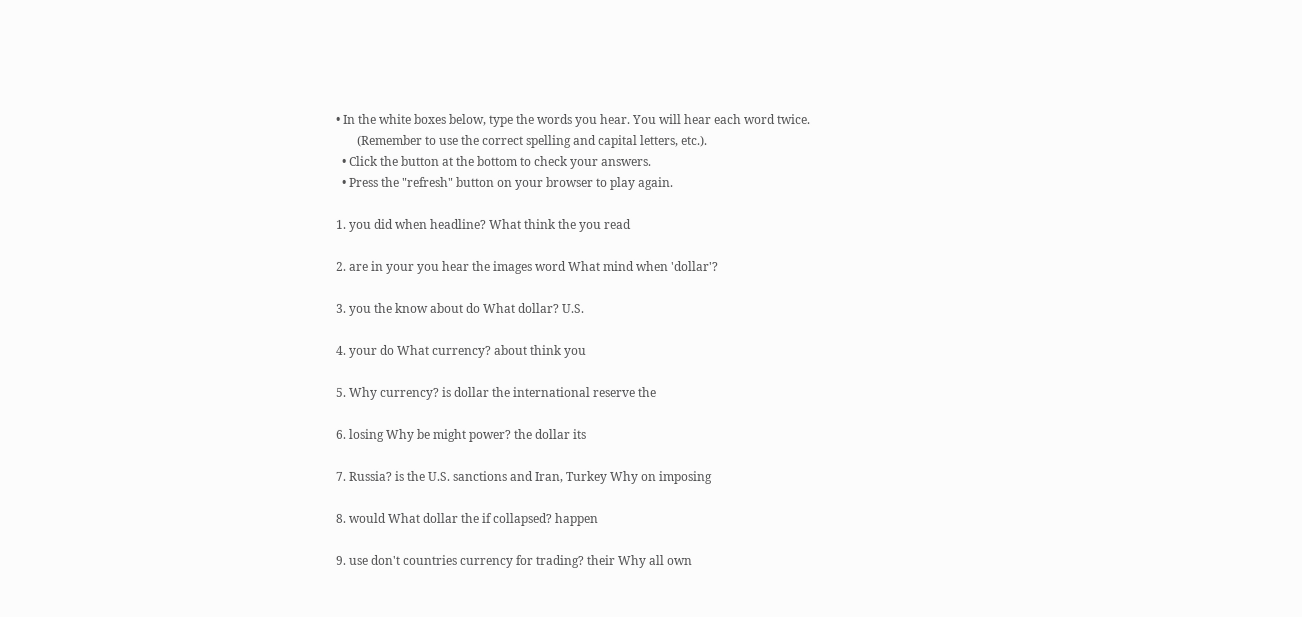• In the white boxes below, type the words you hear. You will hear each word twice.
       (Remember to use the correct spelling and capital letters, etc.).
  • Click the button at the bottom to check your answers.
  • Press the "refresh" button on your browser to play again.

1. you did when headline? What think the you read

2. are in your you hear the images word What mind when 'dollar'?

3. you the know about do What dollar? U.S.

4. your do What currency? about think you

5. Why currency? is dollar the international reserve the

6. losing Why be might power? the dollar its

7. Russia? is the U.S. sanctions and Iran, Turkey Why on imposing

8. would What dollar the if collapsed? happen

9. use don't countries currency for trading? their Why all own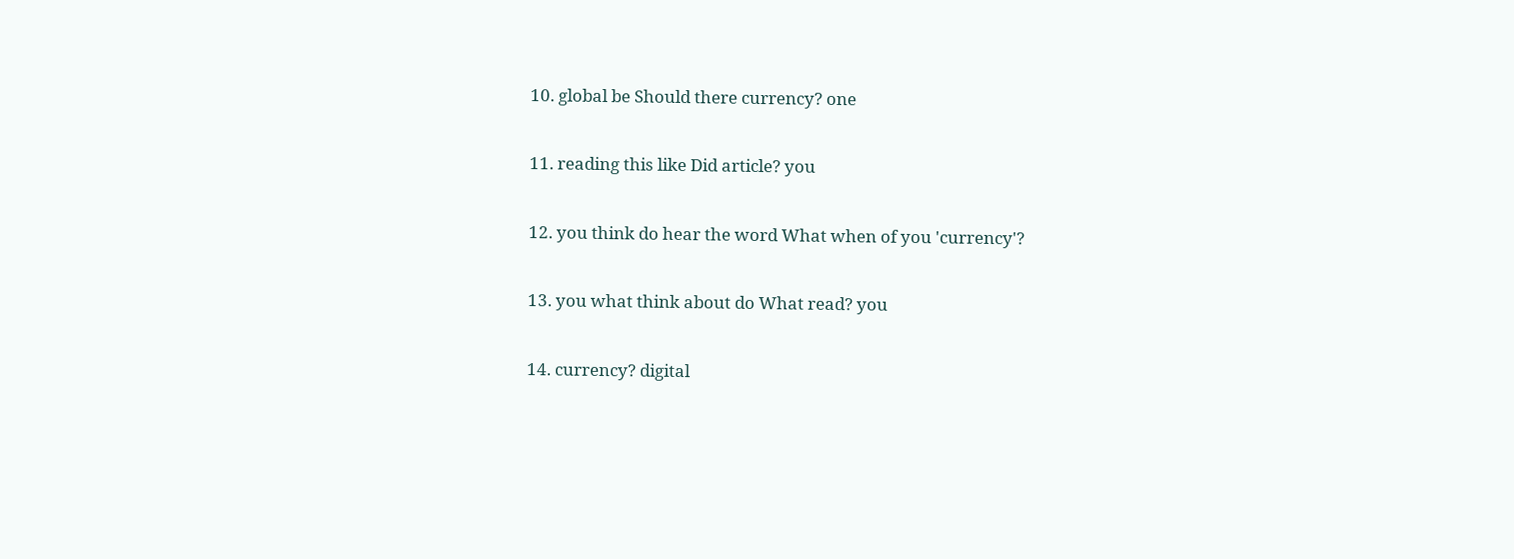10. global be Should there currency? one

11. reading this like Did article? you

12. you think do hear the word What when of you 'currency'?

13. you what think about do What read? you

14. currency? digital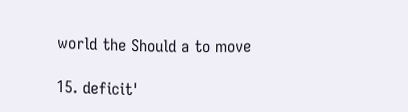world the Should a to move

15. deficit'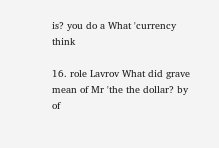is? you do a What 'currency think

16. role Lavrov What did grave mean of Mr 'the the dollar? by of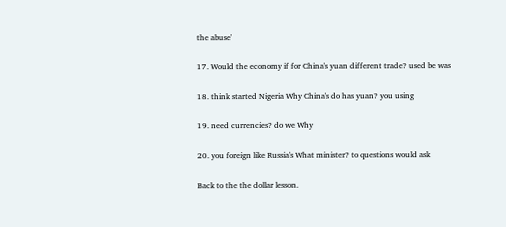the abuse'

17. Would the economy if for China's yuan different trade? used be was

18. think started Nigeria Why China's do has yuan? you using

19. need currencies? do we Why

20. you foreign like Russia's What minister? to questions would ask

Back to the the dollar lesson.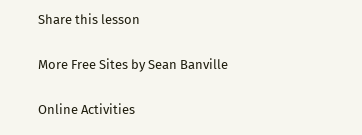Share this lesson

More Free Sites by Sean Banville

Online Activities